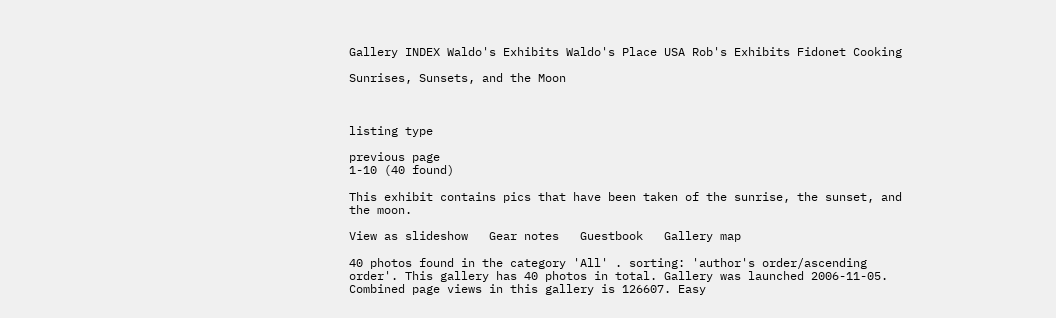Gallery INDEX Waldo's Exhibits Waldo's Place USA Rob's Exhibits Fidonet Cooking

Sunrises, Sunsets, and the Moon



listing type

previous page
1-10 (40 found)

This exhibit contains pics that have been taken of the sunrise, the sunset, and the moon.

View as slideshow   Gear notes   Guestbook   Gallery map

40 photos found in the category 'All' . sorting: 'author's order/ascending order'. This gallery has 40 photos in total. Gallery was launched 2006-11-05. Combined page views in this gallery is 126607. Easy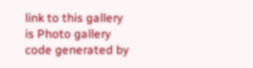link to this gallery is Photo gallery code generated by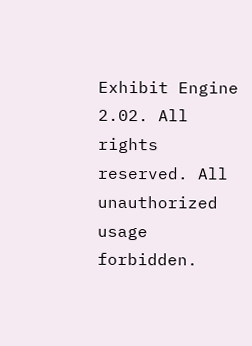Exhibit Engine 2.02. All rights reserved. All unauthorized usage forbidden.